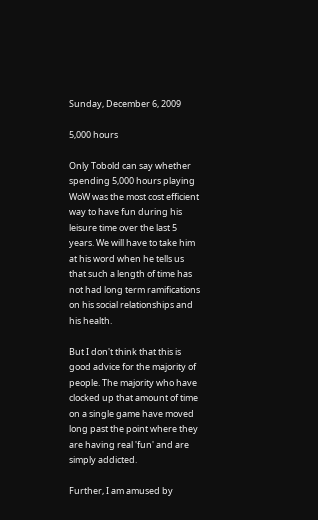Sunday, December 6, 2009

5,000 hours

Only Tobold can say whether spending 5,000 hours playing WoW was the most cost efficient way to have fun during his leisure time over the last 5 years. We will have to take him at his word when he tells us that such a length of time has not had long term ramifications on his social relationships and his health.

But I don't think that this is good advice for the majority of people. The majority who have clocked up that amount of time on a single game have moved long past the point where they are having real 'fun' and are simply addicted.

Further, I am amused by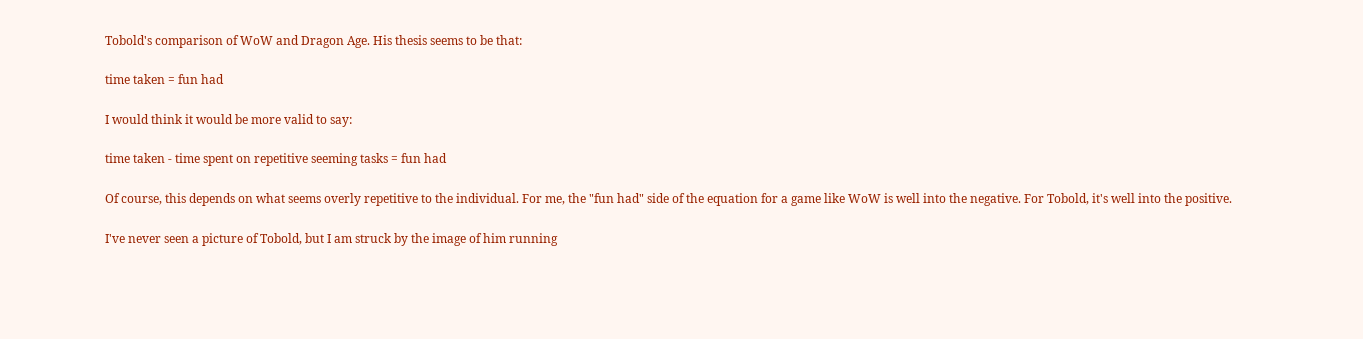Tobold's comparison of WoW and Dragon Age. His thesis seems to be that:

time taken = fun had

I would think it would be more valid to say:

time taken - time spent on repetitive seeming tasks = fun had

Of course, this depends on what seems overly repetitive to the individual. For me, the "fun had" side of the equation for a game like WoW is well into the negative. For Tobold, it's well into the positive.

I've never seen a picture of Tobold, but I am struck by the image of him running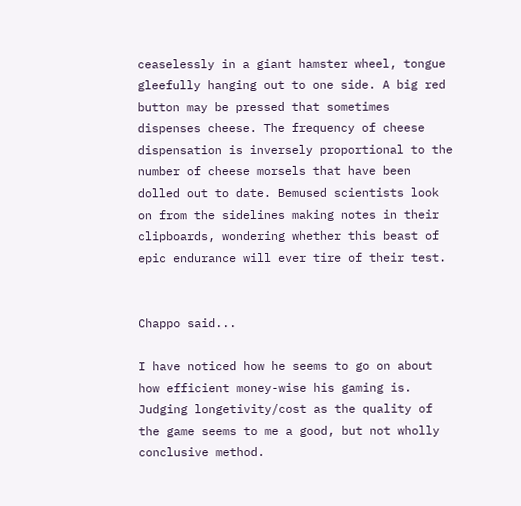ceaselessly in a giant hamster wheel, tongue gleefully hanging out to one side. A big red button may be pressed that sometimes dispenses cheese. The frequency of cheese dispensation is inversely proportional to the number of cheese morsels that have been dolled out to date. Bemused scientists look on from the sidelines making notes in their clipboards, wondering whether this beast of epic endurance will ever tire of their test.


Chappo said...

I have noticed how he seems to go on about how efficient money-wise his gaming is. Judging longetivity/cost as the quality of the game seems to me a good, but not wholly conclusive method.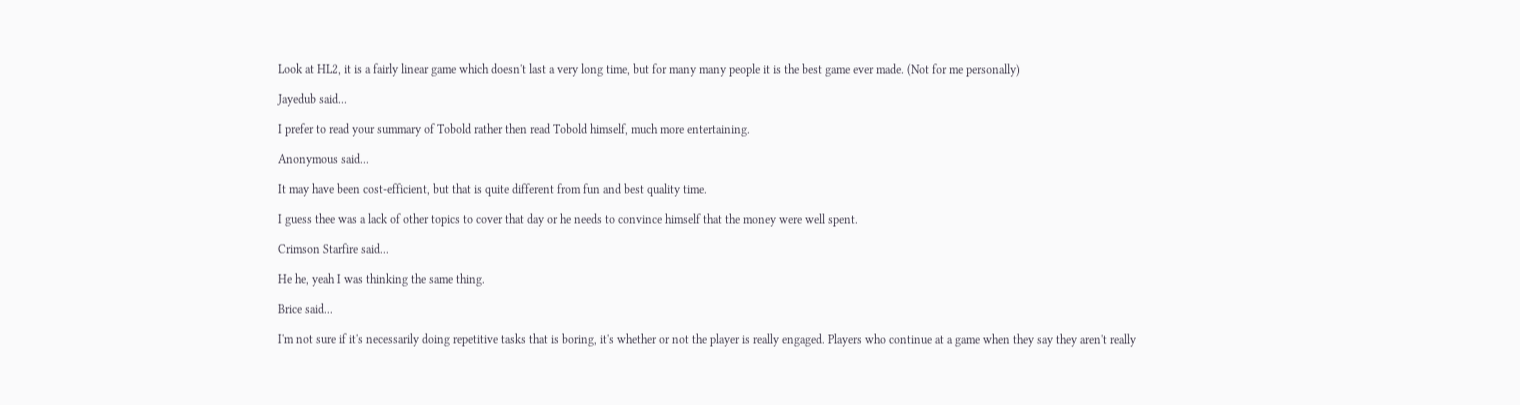Look at HL2, it is a fairly linear game which doesn't last a very long time, but for many many people it is the best game ever made. (Not for me personally)

Jayedub said...

I prefer to read your summary of Tobold rather then read Tobold himself, much more entertaining.

Anonymous said...

It may have been cost-efficient, but that is quite different from fun and best quality time.

I guess thee was a lack of other topics to cover that day or he needs to convince himself that the money were well spent.

Crimson Starfire said...

He he, yeah I was thinking the same thing.

Brice said...

I'm not sure if it's necessarily doing repetitive tasks that is boring, it's whether or not the player is really engaged. Players who continue at a game when they say they aren't really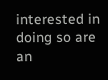interested in doing so are an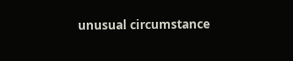unusual circumstance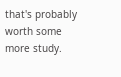that's probably worth some more study.